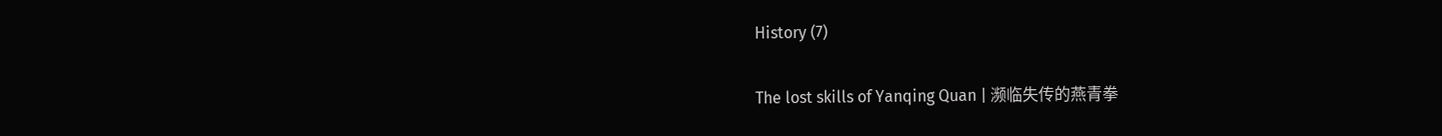History (7)

The lost skills of Yanqing Quan | 濒临失传的燕青拳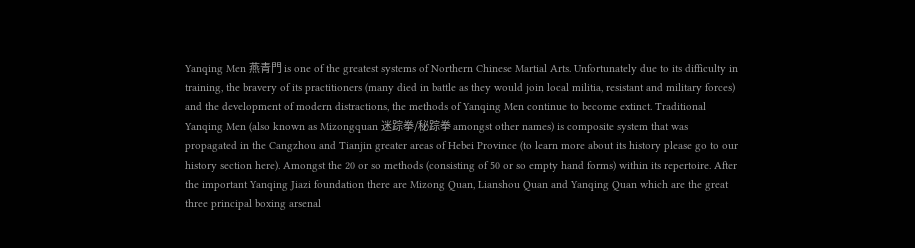Yanqing Men 燕青門 is one of the greatest systems of Northern Chinese Martial Arts. Unfortunately due to its difficulty in training, the bravery of its practitioners (many died in battle as they would join local militia, resistant and military forces) and the development of modern distractions, the methods of Yanqing Men continue to become extinct. Traditional Yanqing Men (also known as Mizongquan 迷踪拳/秘踪拳 amongst other names) is composite system that was propagated in the Cangzhou and Tianjin greater areas of Hebei Province (to learn more about its history please go to our history section here). Amongst the 20 or so methods (consisting of 50 or so empty hand forms) within its repertoire. After the important Yanqing Jiazi foundation there are Mizong Quan, Lianshou Quan and Yanqing Quan which are the great three principal boxing arsenal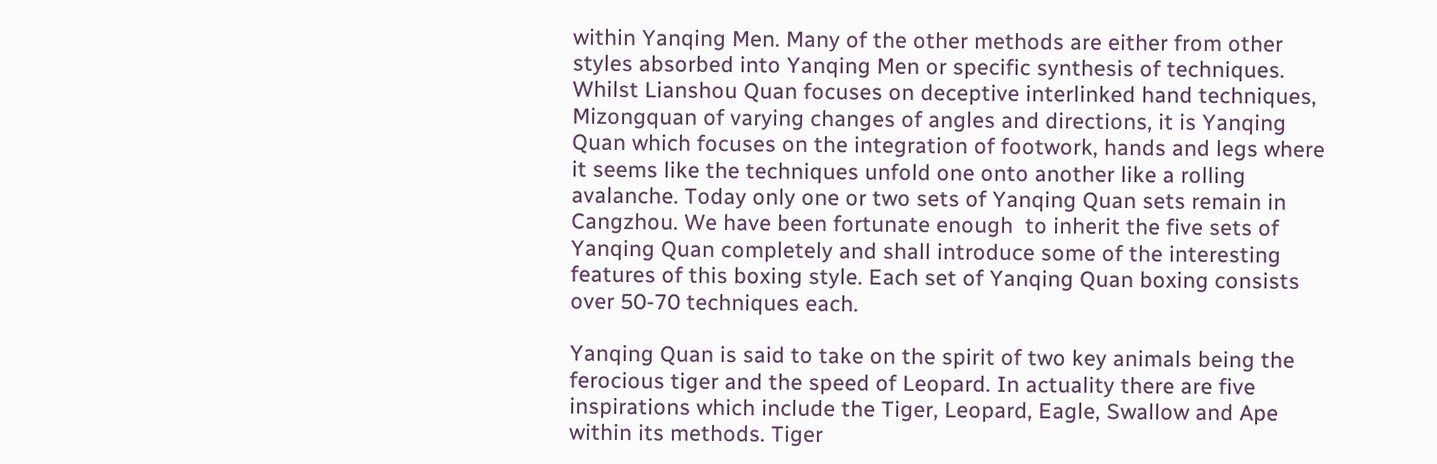within Yanqing Men. Many of the other methods are either from other styles absorbed into Yanqing Men or specific synthesis of techniques. Whilst Lianshou Quan focuses on deceptive interlinked hand techniques, Mizongquan of varying changes of angles and directions, it is Yanqing Quan which focuses on the integration of footwork, hands and legs where it seems like the techniques unfold one onto another like a rolling avalanche. Today only one or two sets of Yanqing Quan sets remain in Cangzhou. We have been fortunate enough  to inherit the five sets of Yanqing Quan completely and shall introduce some of the interesting features of this boxing style. Each set of Yanqing Quan boxing consists over 50-70 techniques each.

Yanqing Quan is said to take on the spirit of two key animals being the ferocious tiger and the speed of Leopard. In actuality there are five inspirations which include the Tiger, Leopard, Eagle, Swallow and Ape within its methods. Tiger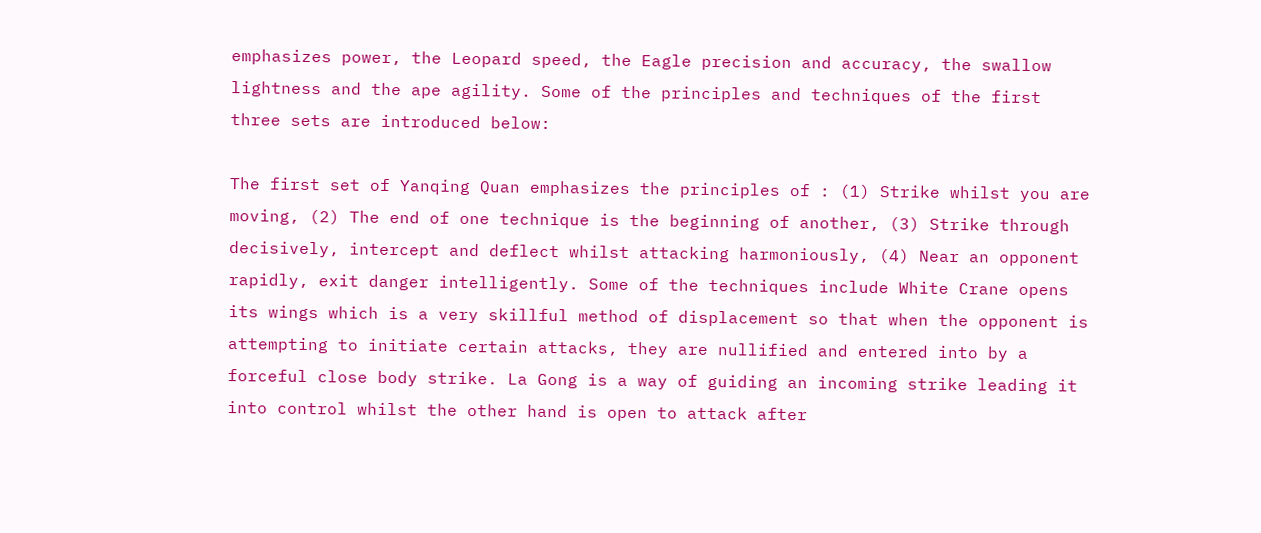emphasizes power, the Leopard speed, the Eagle precision and accuracy, the swallow lightness and the ape agility. Some of the principles and techniques of the first three sets are introduced below:

The first set of Yanqing Quan emphasizes the principles of : (1) Strike whilst you are moving, (2) The end of one technique is the beginning of another, (3) Strike through decisively, intercept and deflect whilst attacking harmoniously, (4) Near an opponent rapidly, exit danger intelligently. Some of the techniques include White Crane opens its wings which is a very skillful method of displacement so that when the opponent is attempting to initiate certain attacks, they are nullified and entered into by a forceful close body strike. La Gong is a way of guiding an incoming strike leading it into control whilst the other hand is open to attack after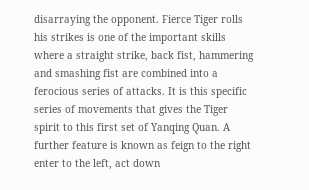disarraying the opponent. Fierce Tiger rolls his strikes is one of the important skills where a straight strike, back fist, hammering and smashing fist are combined into a ferocious series of attacks. It is this specific series of movements that gives the Tiger spirit to this first set of Yanqing Quan. A further feature is known as feign to the right enter to the left, act down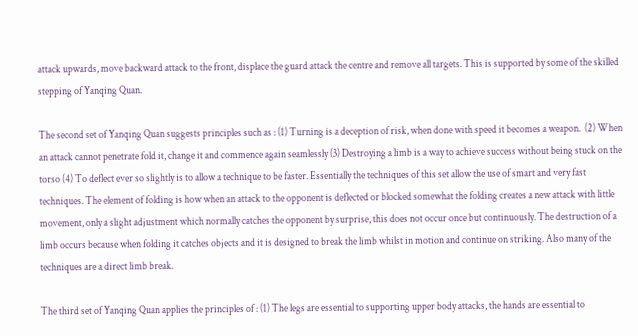attack upwards, move backward attack to the front, displace the guard attack the centre and remove all targets. This is supported by some of the skilled stepping of Yanqing Quan.

The second set of Yanqing Quan suggests principles such as : (1) Turning is a deception of risk, when done with speed it becomes a weapon.  (2) When an attack cannot penetrate fold it, change it and commence again seamlessly (3) Destroying a limb is a way to achieve success without being stuck on the torso (4) To deflect ever so slightly is to allow a technique to be faster. Essentially the techniques of this set allow the use of smart and very fast techniques. The element of folding is how when an attack to the opponent is deflected or blocked somewhat the folding creates a new attack with little movement, only a slight adjustment which normally catches the opponent by surprise, this does not occur once but continuously. The destruction of a limb occurs because when folding it catches objects and it is designed to break the limb whilst in motion and continue on striking. Also many of the techniques are a direct limb break.

The third set of Yanqing Quan applies the principles of : (1) The legs are essential to supporting upper body attacks, the hands are essential to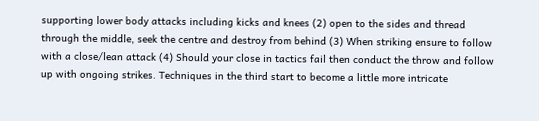supporting lower body attacks including kicks and knees (2) open to the sides and thread through the middle, seek the centre and destroy from behind (3) When striking ensure to follow with a close/lean attack (4) Should your close in tactics fail then conduct the throw and follow up with ongoing strikes. Techniques in the third start to become a little more intricate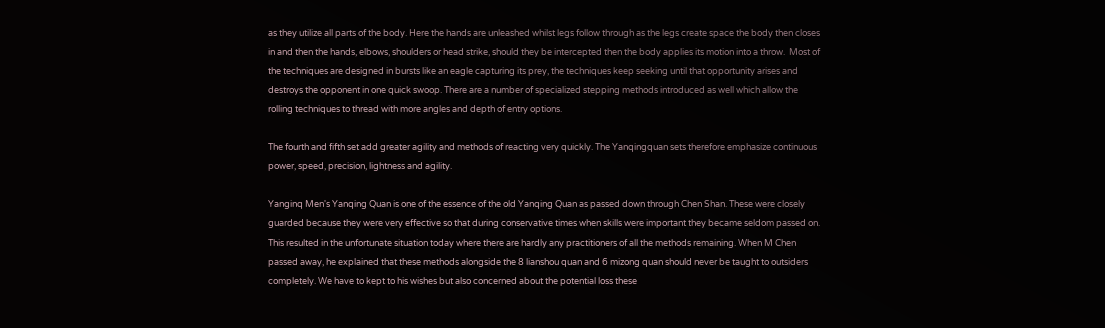as they utilize all parts of the body. Here the hands are unleashed whilst legs follow through as the legs create space the body then closes in and then the hands, elbows, shoulders or head strike, should they be intercepted then the body applies its motion into a throw.  Most of the techniques are designed in bursts like an eagle capturing its prey, the techniques keep seeking until that opportunity arises and destroys the opponent in one quick swoop. There are a number of specialized stepping methods introduced as well which allow the rolling techniques to thread with more angles and depth of entry options.

The fourth and fifth set add greater agility and methods of reacting very quickly. The Yanqingquan sets therefore emphasize continuous power, speed, precision, lightness and agility.

Yanginq Men's Yanqing Quan is one of the essence of the old Yanqing Quan as passed down through Chen Shan. These were closely guarded because they were very effective so that during conservative times when skills were important they became seldom passed on. This resulted in the unfortunate situation today where there are hardly any practitioners of all the methods remaining. When M Chen passed away, he explained that these methods alongside the 8 lianshou quan and 6 mizong quan should never be taught to outsiders completely. We have to kept to his wishes but also concerned about the potential loss these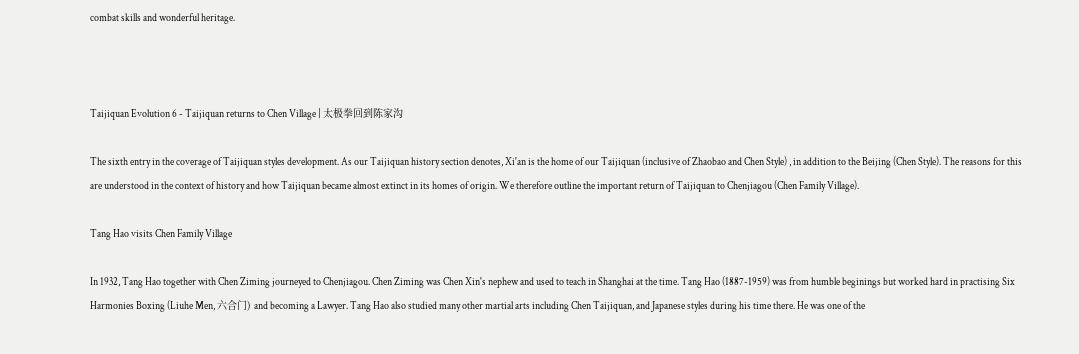combat skills and wonderful heritage.



Taijiquan Evolution 6 - Taijiquan returns to Chen Village | 太极拳回到陈家沟

The sixth entry in the coverage of Taijiquan styles development. As our Taijiquan history section denotes, Xi'an is the home of our Taijiquan (inclusive of Zhaobao and Chen Style) , in addition to the Beijing (Chen Style). The reasons for this are understood in the context of history and how Taijiquan became almost extinct in its homes of origin. We therefore outline the important return of Taijiquan to Chenjiagou (Chen Family Village).

Tang Hao visits Chen Family Village

In 1932, Tang Hao together with Chen Ziming journeyed to Chenjiagou. Chen Ziming was Chen Xin's nephew and used to teach in Shanghai at the time. Tang Hao (1887-1959) was from humble beginings but worked hard in practising Six Harmonies Boxing (Liuhe Men, 六合门) and becoming a Lawyer. Tang Hao also studied many other martial arts including Chen Taijiquan, and Japanese styles during his time there. He was one of the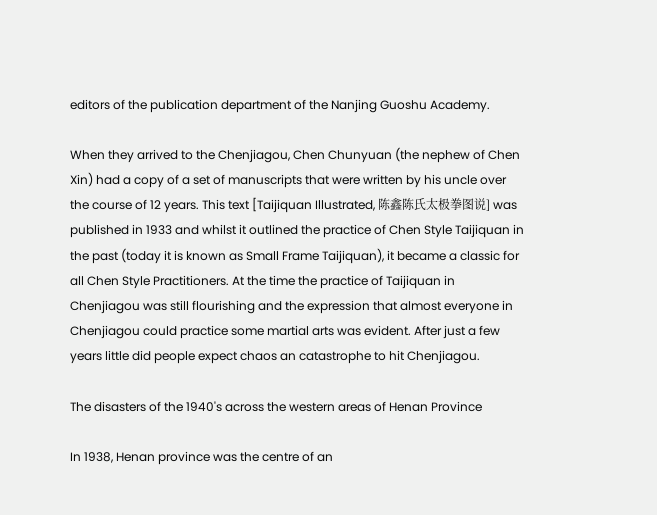editors of the publication department of the Nanjing Guoshu Academy.

When they arrived to the Chenjiagou, Chen Chunyuan (the nephew of Chen Xin) had a copy of a set of manuscripts that were written by his uncle over the course of 12 years. This text [Taijiquan Illustrated, 陈鑫陈氏太极拳图说] was published in 1933 and whilst it outlined the practice of Chen Style Taijiquan in the past (today it is known as Small Frame Taijiquan), it became a classic for all Chen Style Practitioners. At the time the practice of Taijiquan in Chenjiagou was still flourishing and the expression that almost everyone in Chenjiagou could practice some martial arts was evident. After just a few years little did people expect chaos an catastrophe to hit Chenjiagou.

The disasters of the 1940's across the western areas of Henan Province

In 1938, Henan province was the centre of an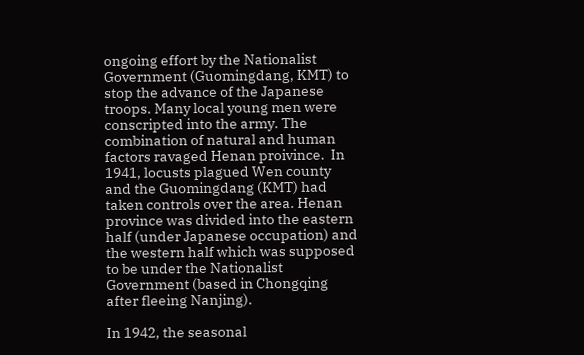ongoing effort by the Nationalist Government (Guomingdang, KMT) to stop the advance of the Japanese troops. Many local young men were conscripted into the army. The combination of natural and human factors ravaged Henan proivince.  In 1941, locusts plagued Wen county and the Guomingdang (KMT) had taken controls over the area. Henan province was divided into the eastern half (under Japanese occupation) and the western half which was supposed to be under the Nationalist Government (based in Chongqing after fleeing Nanjing).

In 1942, the seasonal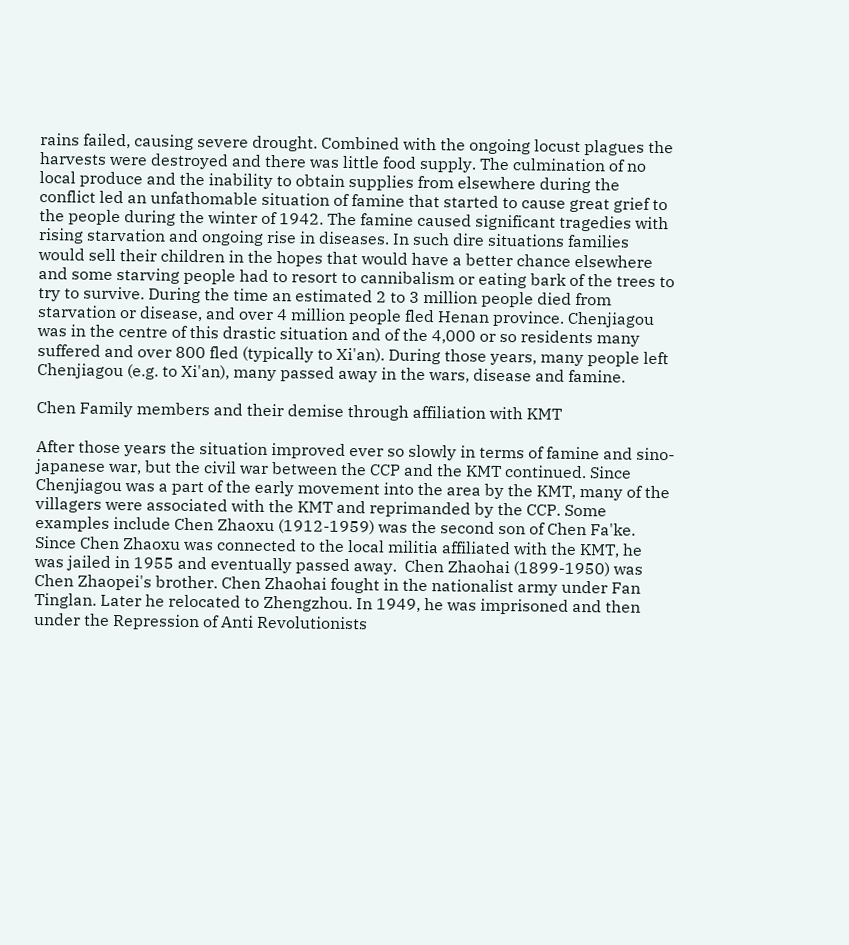rains failed, causing severe drought. Combined with the ongoing locust plagues the harvests were destroyed and there was little food supply. The culmination of no local produce and the inability to obtain supplies from elsewhere during the conflict led an unfathomable situation of famine that started to cause great grief to the people during the winter of 1942. The famine caused significant tragedies with rising starvation and ongoing rise in diseases. In such dire situations families would sell their children in the hopes that would have a better chance elsewhere and some starving people had to resort to cannibalism or eating bark of the trees to try to survive. During the time an estimated 2 to 3 million people died from starvation or disease, and over 4 million people fled Henan province. Chenjiagou was in the centre of this drastic situation and of the 4,000 or so residents many suffered and over 800 fled (typically to Xi'an). During those years, many people left Chenjiagou (e.g. to Xi'an), many passed away in the wars, disease and famine.

Chen Family members and their demise through affiliation with KMT

After those years the situation improved ever so slowly in terms of famine and sino-japanese war, but the civil war between the CCP and the KMT continued. Since Chenjiagou was a part of the early movement into the area by the KMT, many of the villagers were associated with the KMT and reprimanded by the CCP. Some examples include Chen Zhaoxu (1912-1959) was the second son of Chen Fa'ke. Since Chen Zhaoxu was connected to the local militia affiliated with the KMT, he was jailed in 1955 and eventually passed away.  Chen Zhaohai (1899-1950) was Chen Zhaopei's brother. Chen Zhaohai fought in the nationalist army under Fan Tinglan. Later he relocated to Zhengzhou. In 1949, he was imprisoned and then under the Repression of Anti Revolutionists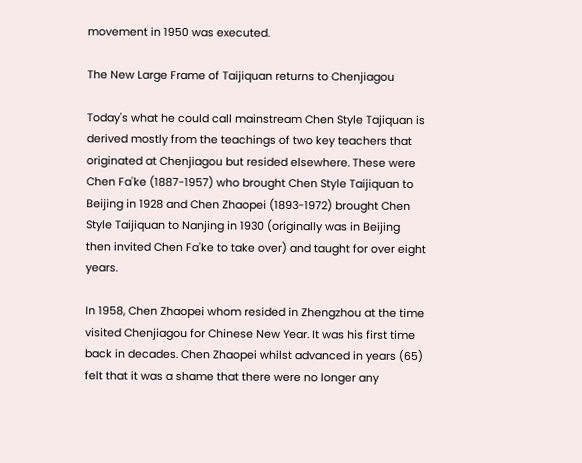movement in 1950 was executed.

The New Large Frame of Taijiquan returns to Chenjiagou

Today's what he could call mainstream Chen Style Tajiquan is derived mostly from the teachings of two key teachers that originated at Chenjiagou but resided elsewhere. These were Chen Fa'ke (1887-1957) who brought Chen Style Taijiquan to Beijing in 1928 and Chen Zhaopei (1893-1972) brought Chen Style Taijiquan to Nanjing in 1930 (originally was in Beijing then invited Chen Fa'ke to take over) and taught for over eight years.

In 1958, Chen Zhaopei whom resided in Zhengzhou at the time visited Chenjiagou for Chinese New Year. It was his first time back in decades. Chen Zhaopei whilst advanced in years (65) felt that it was a shame that there were no longer any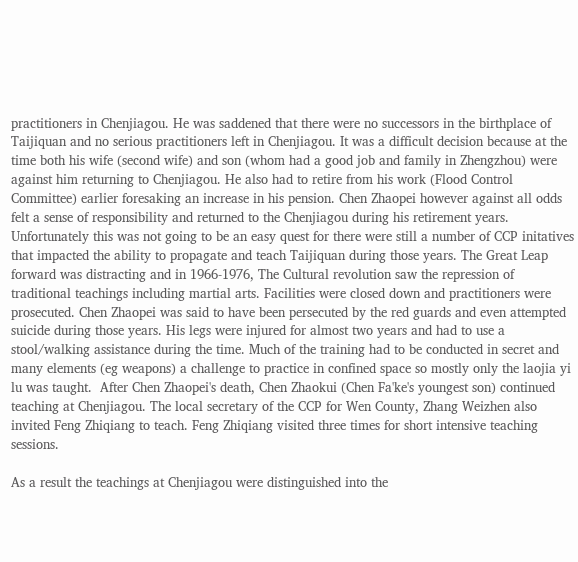practitioners in Chenjiagou. He was saddened that there were no successors in the birthplace of Taijiquan and no serious practitioners left in Chenjiagou. It was a difficult decision because at the time both his wife (second wife) and son (whom had a good job and family in Zhengzhou) were against him returning to Chenjiagou. He also had to retire from his work (Flood Control Committee) earlier foresaking an increase in his pension. Chen Zhaopei however against all odds felt a sense of responsibility and returned to the Chenjiagou during his retirement years. Unfortunately this was not going to be an easy quest for there were still a number of CCP initatives that impacted the ability to propagate and teach Taijiquan during those years. The Great Leap forward was distracting and in 1966-1976, The Cultural revolution saw the repression of traditional teachings including martial arts. Facilities were closed down and practitioners were prosecuted. Chen Zhaopei was said to have been persecuted by the red guards and even attempted suicide during those years. His legs were injured for almost two years and had to use a stool/walking assistance during the time. Much of the training had to be conducted in secret and many elements (eg weapons) a challenge to practice in confined space so mostly only the laojia yi lu was taught.  After Chen Zhaopei's death, Chen Zhaokui (Chen Fa'ke's youngest son) continued teaching at Chenjiagou. The local secretary of the CCP for Wen County, Zhang Weizhen also invited Feng Zhiqiang to teach. Feng Zhiqiang visited three times for short intensive teaching sessions.

As a result the teachings at Chenjiagou were distinguished into the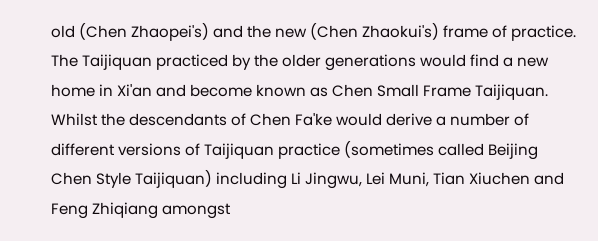old (Chen Zhaopei's) and the new (Chen Zhaokui's) frame of practice. The Taijiquan practiced by the older generations would find a new home in Xi'an and become known as Chen Small Frame Taijiquan. Whilst the descendants of Chen Fa'ke would derive a number of different versions of Taijiquan practice (sometimes called Beijing Chen Style Taijiquan) including Li Jingwu, Lei Muni, Tian Xiuchen and Feng Zhiqiang amongst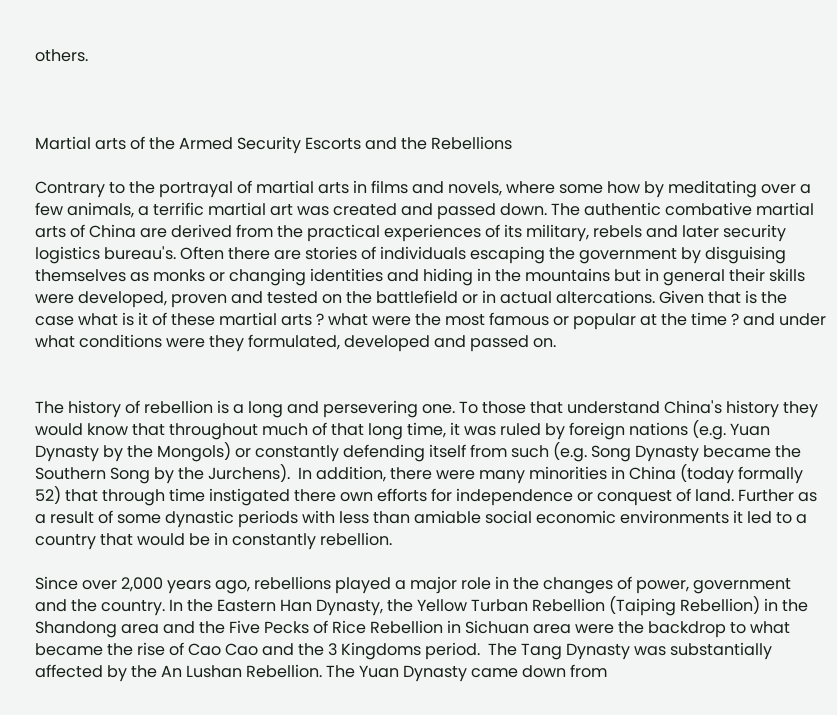others.



Martial arts of the Armed Security Escorts and the Rebellions

Contrary to the portrayal of martial arts in films and novels, where some how by meditating over a few animals, a terrific martial art was created and passed down. The authentic combative martial arts of China are derived from the practical experiences of its military, rebels and later security logistics bureau's. Often there are stories of individuals escaping the government by disguising themselves as monks or changing identities and hiding in the mountains but in general their skills were developed, proven and tested on the battlefield or in actual altercations. Given that is the case what is it of these martial arts ? what were the most famous or popular at the time ? and under what conditions were they formulated, developed and passed on.


The history of rebellion is a long and persevering one. To those that understand China's history they would know that throughout much of that long time, it was ruled by foreign nations (e.g. Yuan Dynasty by the Mongols) or constantly defending itself from such (e.g. Song Dynasty became the Southern Song by the Jurchens).  In addition, there were many minorities in China (today formally 52) that through time instigated there own efforts for independence or conquest of land. Further as a result of some dynastic periods with less than amiable social economic environments it led to a country that would be in constantly rebellion.

Since over 2,000 years ago, rebellions played a major role in the changes of power, government and the country. In the Eastern Han Dynasty, the Yellow Turban Rebellion (Taiping Rebellion) in the Shandong area and the Five Pecks of Rice Rebellion in Sichuan area were the backdrop to what became the rise of Cao Cao and the 3 Kingdoms period.  The Tang Dynasty was substantially affected by the An Lushan Rebellion. The Yuan Dynasty came down from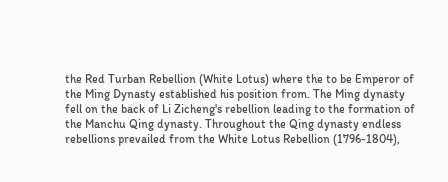the Red Turban Rebellion (White Lotus) where the to be Emperor of the Ming Dynasty established his position from. The Ming dynasty fell on the back of Li Zicheng's rebellion leading to the formation of the Manchu Qing dynasty. Throughout the Qing dynasty endless rebellions prevailed from the White Lotus Rebellion (1796-1804),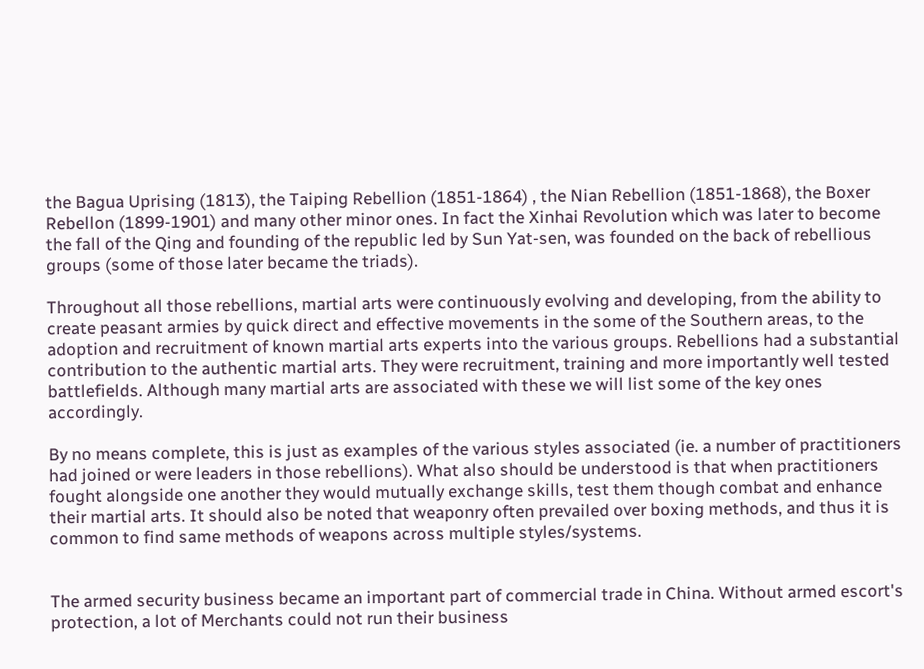the Bagua Uprising (1813), the Taiping Rebellion (1851-1864) , the Nian Rebellion (1851-1868), the Boxer Rebellon (1899-1901) and many other minor ones. In fact the Xinhai Revolution which was later to become the fall of the Qing and founding of the republic led by Sun Yat-sen, was founded on the back of rebellious groups (some of those later became the triads).

Throughout all those rebellions, martial arts were continuously evolving and developing, from the ability to create peasant armies by quick direct and effective movements in the some of the Southern areas, to the adoption and recruitment of known martial arts experts into the various groups. Rebellions had a substantial contribution to the authentic martial arts. They were recruitment, training and more importantly well tested battlefields. Although many martial arts are associated with these we will list some of the key ones accordingly.

By no means complete, this is just as examples of the various styles associated (ie. a number of practitioners had joined or were leaders in those rebellions). What also should be understood is that when practitioners fought alongside one another they would mutually exchange skills, test them though combat and enhance their martial arts. It should also be noted that weaponry often prevailed over boxing methods, and thus it is common to find same methods of weapons across multiple styles/systems.


The armed security business became an important part of commercial trade in China. Without armed escort's protection, a lot of Merchants could not run their business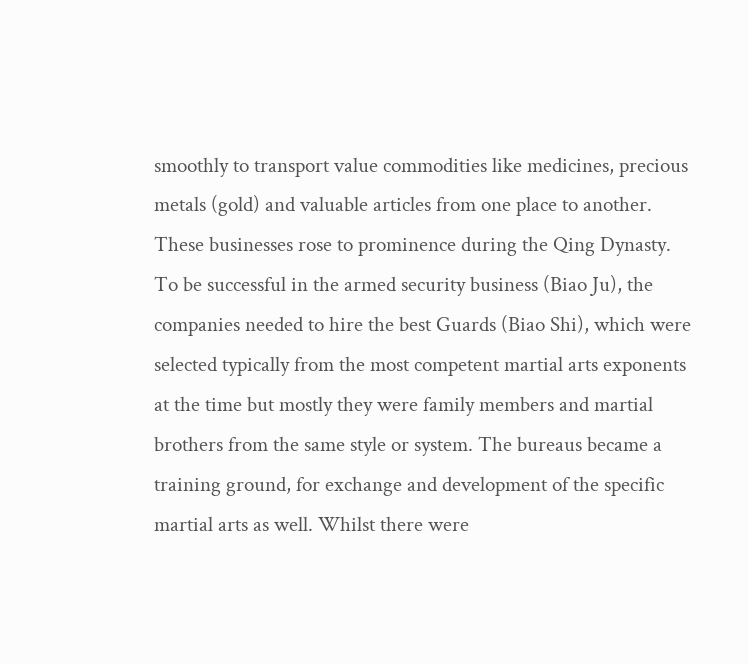smoothly to transport value commodities like medicines, precious metals (gold) and valuable articles from one place to another. These businesses rose to prominence during the Qing Dynasty. To be successful in the armed security business (Biao Ju), the companies needed to hire the best Guards (Biao Shi), which were selected typically from the most competent martial arts exponents at the time but mostly they were family members and martial brothers from the same style or system. The bureaus became a training ground, for exchange and development of the specific martial arts as well. Whilst there were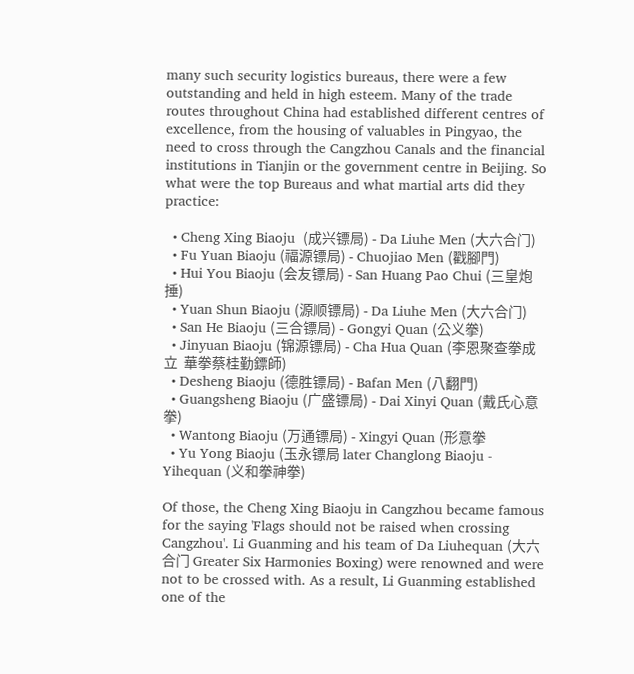many such security logistics bureaus, there were a few outstanding and held in high esteem. Many of the trade routes throughout China had established different centres of excellence, from the housing of valuables in Pingyao, the need to cross through the Cangzhou Canals and the financial institutions in Tianjin or the government centre in Beijing. So what were the top Bureaus and what martial arts did they practice:

  • Cheng Xing Biaoju  (成兴镖局) - Da Liuhe Men (大六合门)
  • Fu Yuan Biaoju (福源镖局) - Chuojiao Men (戳腳門)
  • Hui You Biaoju (会友镖局) - San Huang Pao Chui (三皇炮捶)
  • Yuan Shun Biaoju (源顺镖局) - Da Liuhe Men (大六合门)
  • San He Biaoju (三合镖局) - Gongyi Quan (公义拳)
  • Jinyuan Biaoju (锦源镖局) - Cha Hua Quan (李恩聚查拳成立  華拳蔡桂勤鏢師)
  • Desheng Biaoju (德胜镖局) - Bafan Men (八翻門)
  • Guangsheng Biaoju (广盛镖局) - Dai Xinyi Quan (戴氏心意拳)
  • Wantong Biaoju (万通镖局) - Xingyi Quan (形意拳
  • Yu Yong Biaoju (玉永镖局 later Changlong Biaoju - Yihequan (义和拳神拳)

Of those, the Cheng Xing Biaoju in Cangzhou became famous for the saying 'Flags should not be raised when crossing Cangzhou'. Li Guanming and his team of Da Liuhequan (大六合门 Greater Six Harmonies Boxing) were renowned and were not to be crossed with. As a result, Li Guanming established one of the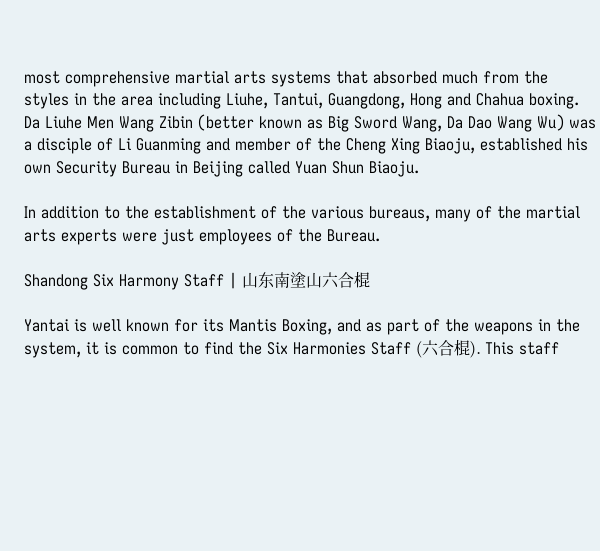most comprehensive martial arts systems that absorbed much from the styles in the area including Liuhe, Tantui, Guangdong, Hong and Chahua boxing. Da Liuhe Men Wang Zibin (better known as Big Sword Wang, Da Dao Wang Wu) was a disciple of Li Guanming and member of the Cheng Xing Biaoju, established his own Security Bureau in Beijing called Yuan Shun Biaoju.

In addition to the establishment of the various bureaus, many of the martial arts experts were just employees of the Bureau.

Shandong Six Harmony Staff | 山东南塗山六合棍

Yantai is well known for its Mantis Boxing, and as part of the weapons in the system, it is common to find the Six Harmonies Staff (六合棍). This staff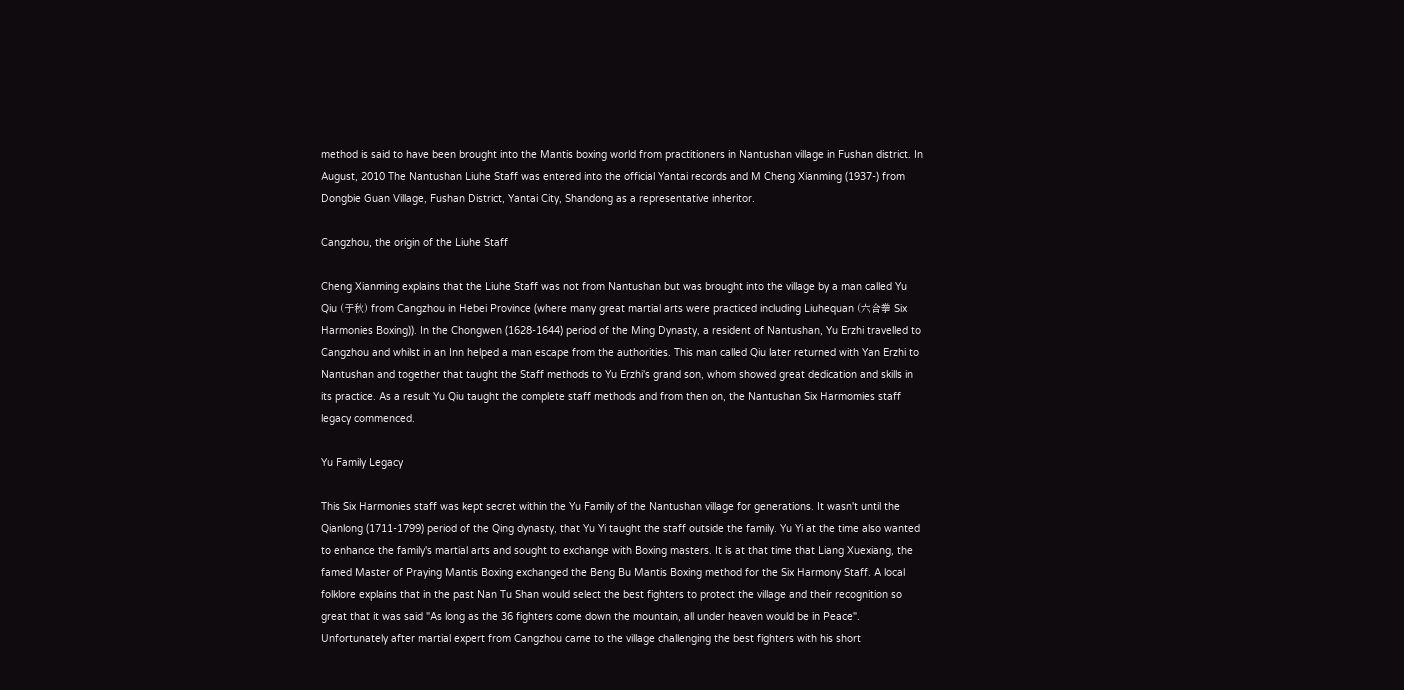method is said to have been brought into the Mantis boxing world from practitioners in Nantushan village in Fushan district. In August, 2010 The Nantushan Liuhe Staff was entered into the official Yantai records and M Cheng Xianming (1937-) from Dongbie Guan Village, Fushan District, Yantai City, Shandong as a representative inheritor.

Cangzhou, the origin of the Liuhe Staff

Cheng Xianming explains that the Liuhe Staff was not from Nantushan but was brought into the village by a man called Yu Qiu (于秋) from Cangzhou in Hebei Province (where many great martial arts were practiced including Liuhequan (六合拳 Six Harmonies Boxing)). In the Chongwen (1628-1644) period of the Ming Dynasty, a resident of Nantushan, Yu Erzhi travelled to Cangzhou and whilst in an Inn helped a man escape from the authorities. This man called Qiu later returned with Yan Erzhi to Nantushan and together that taught the Staff methods to Yu Erzhi's grand son, whom showed great dedication and skills in its practice. As a result Yu Qiu taught the complete staff methods and from then on, the Nantushan Six Harmomies staff legacy commenced.

Yu Family Legacy

This Six Harmonies staff was kept secret within the Yu Family of the Nantushan village for generations. It wasn't until the Qianlong (1711-1799) period of the Qing dynasty, that Yu Yi taught the staff outside the family. Yu Yi at the time also wanted to enhance the family's martial arts and sought to exchange with Boxing masters. It is at that time that Liang Xuexiang, the famed Master of Praying Mantis Boxing exchanged the Beng Bu Mantis Boxing method for the Six Harmony Staff. A local folklore explains that in the past Nan Tu Shan would select the best fighters to protect the village and their recognition so great that it was said "As long as the 36 fighters come down the mountain, all under heaven would be in Peace". Unfortunately after martial expert from Cangzhou came to the village challenging the best fighters with his short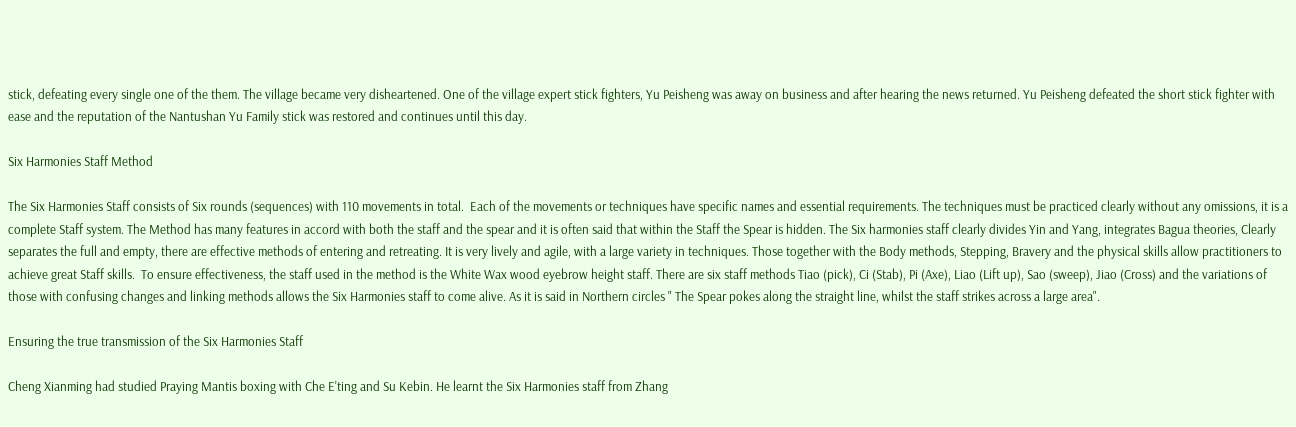stick, defeating every single one of the them. The village became very disheartened. One of the village expert stick fighters, Yu Peisheng was away on business and after hearing the news returned. Yu Peisheng defeated the short stick fighter with ease and the reputation of the Nantushan Yu Family stick was restored and continues until this day.

Six Harmonies Staff Method

The Six Harmonies Staff consists of Six rounds (sequences) with 110 movements in total.  Each of the movements or techniques have specific names and essential requirements. The techniques must be practiced clearly without any omissions, it is a complete Staff system. The Method has many features in accord with both the staff and the spear and it is often said that within the Staff the Spear is hidden. The Six harmonies staff clearly divides Yin and Yang, integrates Bagua theories, Clearly separates the full and empty, there are effective methods of entering and retreating. It is very lively and agile, with a large variety in techniques. Those together with the Body methods, Stepping, Bravery and the physical skills allow practitioners to achieve great Staff skills.  To ensure effectiveness, the staff used in the method is the White Wax wood eyebrow height staff. There are six staff methods Tiao (pick), Ci (Stab), Pi (Axe), Liao (Lift up), Sao (sweep), Jiao (Cross) and the variations of those with confusing changes and linking methods allows the Six Harmonies staff to come alive. As it is said in Northern circles " The Spear pokes along the straight line, whilst the staff strikes across a large area".

Ensuring the true transmission of the Six Harmonies Staff

Cheng Xianming had studied Praying Mantis boxing with Che E'ting and Su Kebin. He learnt the Six Harmonies staff from Zhang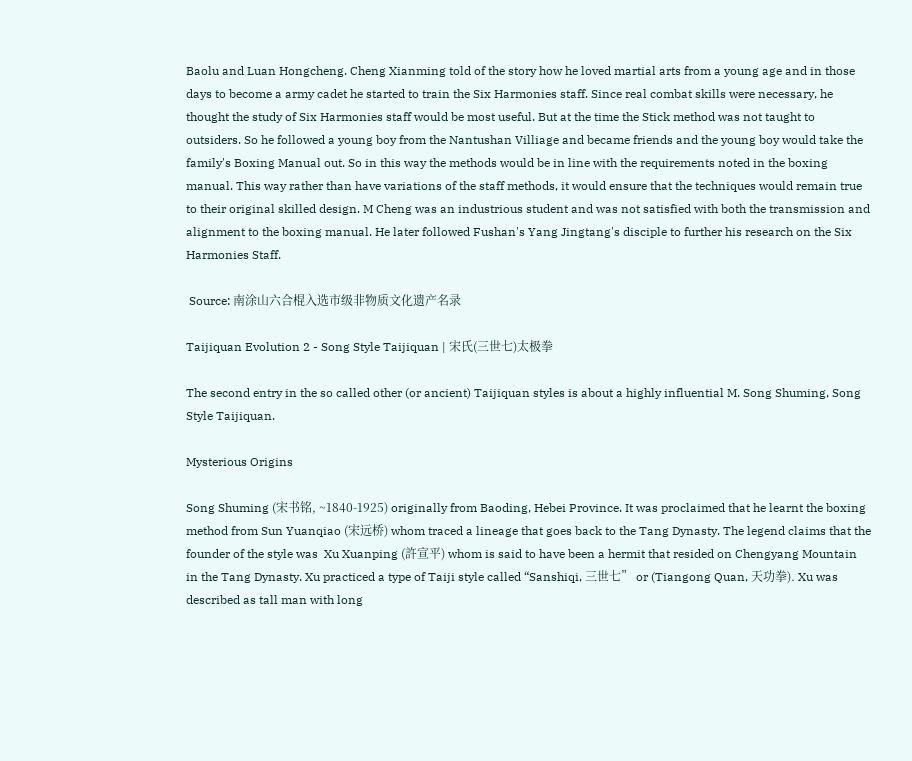Baolu and Luan Hongcheng. Cheng Xianming told of the story how he loved martial arts from a young age and in those days to become a army cadet he started to train the Six Harmonies staff. Since real combat skills were necessary, he thought the study of Six Harmonies staff would be most useful. But at the time the Stick method was not taught to outsiders. So he followed a young boy from the Nantushan Villiage and became friends and the young boy would take the family's Boxing Manual out. So in this way the methods would be in line with the requirements noted in the boxing manual. This way rather than have variations of the staff methods, it would ensure that the techniques would remain true to their original skilled design. M Cheng was an industrious student and was not satisfied with both the transmission and alignment to the boxing manual. He later followed Fushan's Yang Jingtang's disciple to further his research on the Six Harmonies Staff.

 Source: 南涂山六合棍入选市级非物质文化遗产名录

Taijiquan Evolution 2 - Song Style Taijiquan | 宋氏(三世七)太极拳

The second entry in the so called other (or ancient) Taijiquan styles is about a highly influential M. Song Shuming, Song Style Taijiquan.

Mysterious Origins

Song Shuming (宋书铭, ~1840-1925) originally from Baoding, Hebei Province. It was proclaimed that he learnt the boxing method from Sun Yuanqiao (宋远桥) whom traced a lineage that goes back to the Tang Dynasty. The legend claims that the founder of the style was  Xu Xuanping (許宣平) whom is said to have been a hermit that resided on Chengyang Mountain in the Tang Dynasty. Xu practiced a type of Taiji style called “Sanshiqi, 三世七” or (Tiangong Quan, 天功拳). Xu was described as tall man with long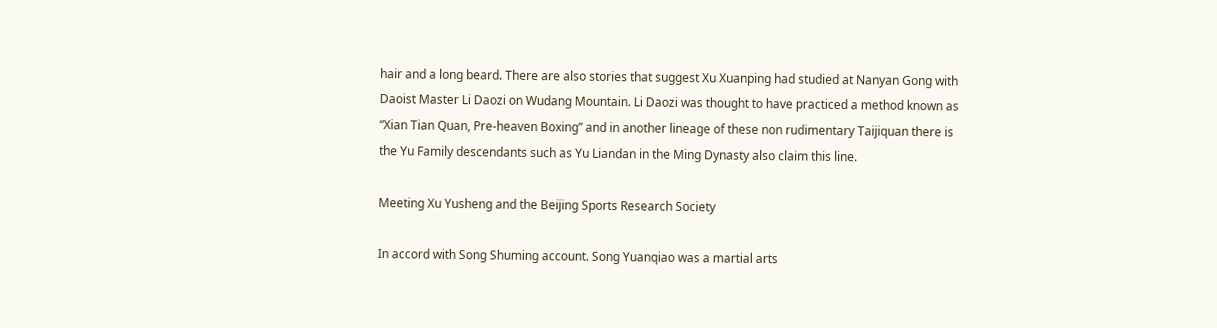hair and a long beard. There are also stories that suggest Xu Xuanping had studied at Nanyan Gong with Daoist Master Li Daozi on Wudang Mountain. Li Daozi was thought to have practiced a method known as “Xian Tian Quan, Pre-heaven Boxing” and in another lineage of these non rudimentary Taijiquan there is the Yu Family descendants such as Yu Liandan in the Ming Dynasty also claim this line.

Meeting Xu Yusheng and the Beijing Sports Research Society

In accord with Song Shuming account. Song Yuanqiao was a martial arts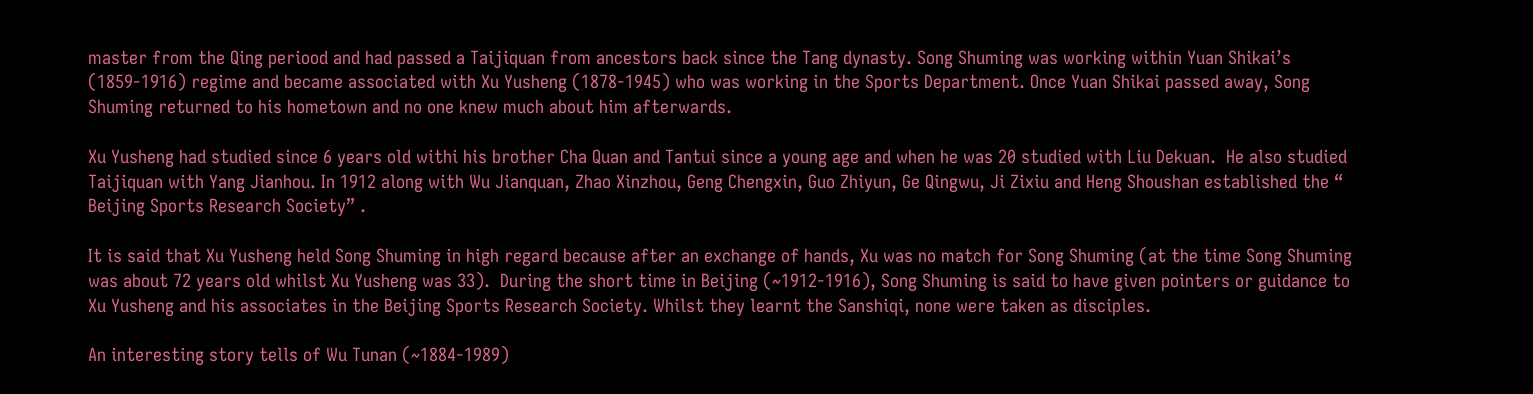master from the Qing periood and had passed a Taijiquan from ancestors back since the Tang dynasty. Song Shuming was working within Yuan Shikai’s (1859-1916) regime and became associated with Xu Yusheng (1878-1945) who was working in the Sports Department. Once Yuan Shikai passed away, Song Shuming returned to his hometown and no one knew much about him afterwards.

Xu Yusheng had studied since 6 years old withi his brother Cha Quan and Tantui since a young age and when he was 20 studied with Liu Dekuan.  He also studied Taijiquan with Yang Jianhou. In 1912 along with Wu Jianquan, Zhao Xinzhou, Geng Chengxin, Guo Zhiyun, Ge Qingwu, Ji Zixiu and Heng Shoushan established the “ Beijing Sports Research Society” .

It is said that Xu Yusheng held Song Shuming in high regard because after an exchange of hands, Xu was no match for Song Shuming (at the time Song Shuming was about 72 years old whilst Xu Yusheng was 33).  During the short time in Beijing (~1912-1916), Song Shuming is said to have given pointers or guidance to Xu Yusheng and his associates in the Beijing Sports Research Society. Whilst they learnt the Sanshiqi, none were taken as disciples.

An interesting story tells of Wu Tunan (~1884-1989)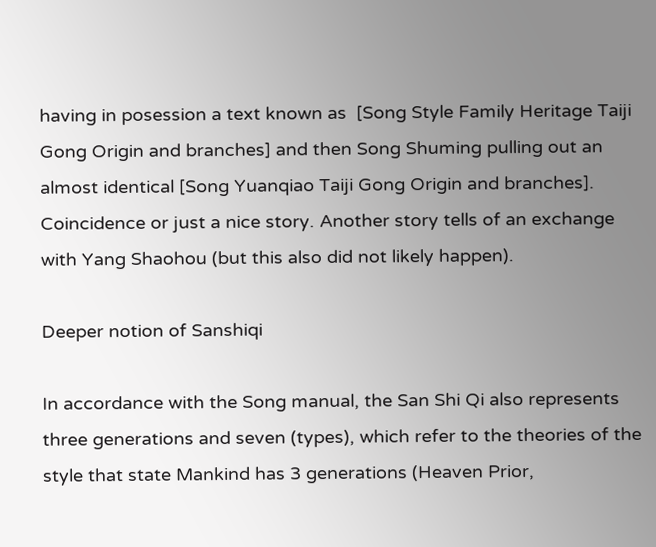having in posession a text known as  [Song Style Family Heritage Taiji Gong Origin and branches] and then Song Shuming pulling out an almost identical [Song Yuanqiao Taiji Gong Origin and branches]. Coincidence or just a nice story. Another story tells of an exchange with Yang Shaohou (but this also did not likely happen).

Deeper notion of Sanshiqi

In accordance with the Song manual, the San Shi Qi also represents three generations and seven (types), which refer to the theories of the style that state Mankind has 3 generations (Heaven Prior,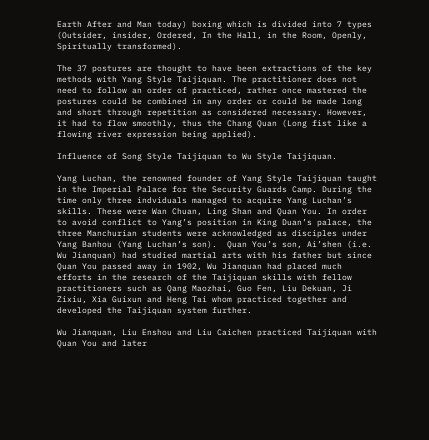Earth After and Man today) boxing which is divided into 7 types (Outsider, insider, Ordered, In the Hall, in the Room, Openly, Spiritually transformed).

The 37 postures are thought to have been extractions of the key methods with Yang Style Taijiquan. The practitioner does not need to follow an order of practiced, rather once mastered the postures could be combined in any order or could be made long and short through repetition as considered necessary. However, it had to flow smoothly, thus the Chang Quan (Long fist like a flowing river expression being applied).

Influence of Song Style Taijiquan to Wu Style Taijiquan.

Yang Luchan, the renowned founder of Yang Style Taijiquan taught in the Imperial Palace for the Security Guards Camp. During the time only three indviduals managed to acquire Yang Luchan’s skills. These were Wan Chuan, Ling Shan and Quan You. In order to avoid conflict to Yang’s position in King Duan’s palace, the three Manchurian students were acknowledged as disciples under Yang Banhou (Yang Luchan’s son).  Quan You’s son, Ai’shen (i.e. Wu Jianquan) had studied martial arts with his father but since Quan You passed away in 1902, Wu Jianquan had placed much efforts in the research of the Taijiquan skills with fellow practitioners such as Qang Maozhai, Guo Fen, Liu Dekuan, Ji Zixiu, Xia Guixun and Heng Tai whom practiced together and developed the Taijiquan system further.

Wu Jianquan, Liu Enshou and Liu Caichen practiced Taijiquan with Quan You and later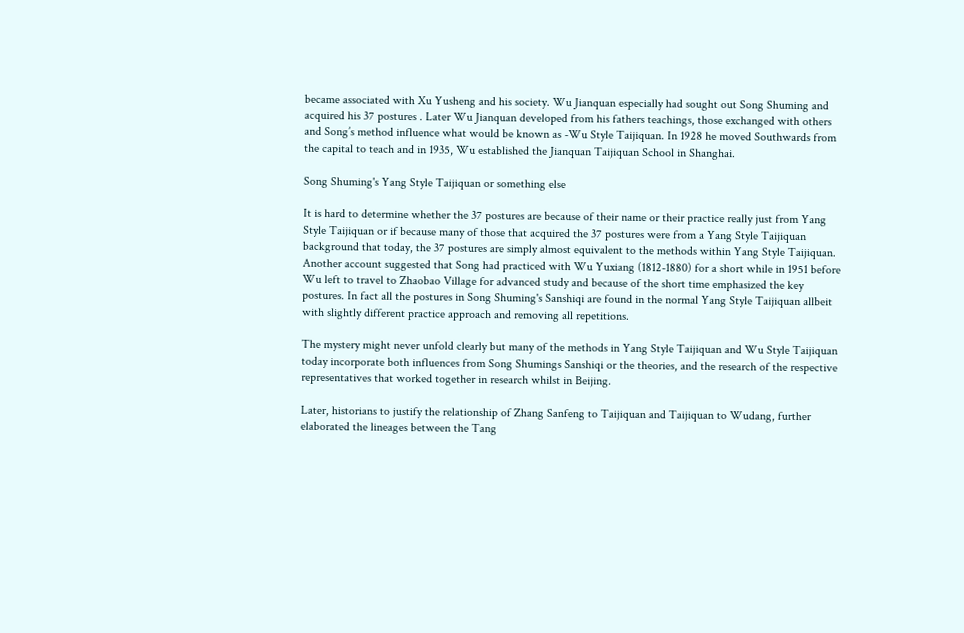became associated with Xu Yusheng and his society. Wu Jianquan especially had sought out Song Shuming and acquired his 37 postures . Later Wu Jianquan developed from his fathers teachings, those exchanged with others and Song’s method influence what would be known as -Wu Style Taijiquan. In 1928 he moved Southwards from the capital to teach and in 1935, Wu established the Jianquan Taijiquan School in Shanghai.

Song Shuming's Yang Style Taijiquan or something else

It is hard to determine whether the 37 postures are because of their name or their practice really just from Yang Style Taijiquan or if because many of those that acquired the 37 postures were from a Yang Style Taijiquan background that today, the 37 postures are simply almost equivalent to the methods within Yang Style Taijiquan. Another account suggested that Song had practiced with Wu Yuxiang (1812-1880) for a short while in 1951 before Wu left to travel to Zhaobao Village for advanced study and because of the short time emphasized the key postures. In fact all the postures in Song Shuming's Sanshiqi are found in the normal Yang Style Taijiquan allbeit with slightly different practice approach and removing all repetitions.

The mystery might never unfold clearly but many of the methods in Yang Style Taijiquan and Wu Style Taijiquan today incorporate both influences from Song Shumings Sanshiqi or the theories, and the research of the respective representatives that worked together in research whilst in Beijing.

Later, historians to justify the relationship of Zhang Sanfeng to Taijiquan and Taijiquan to Wudang, further elaborated the lineages between the Tang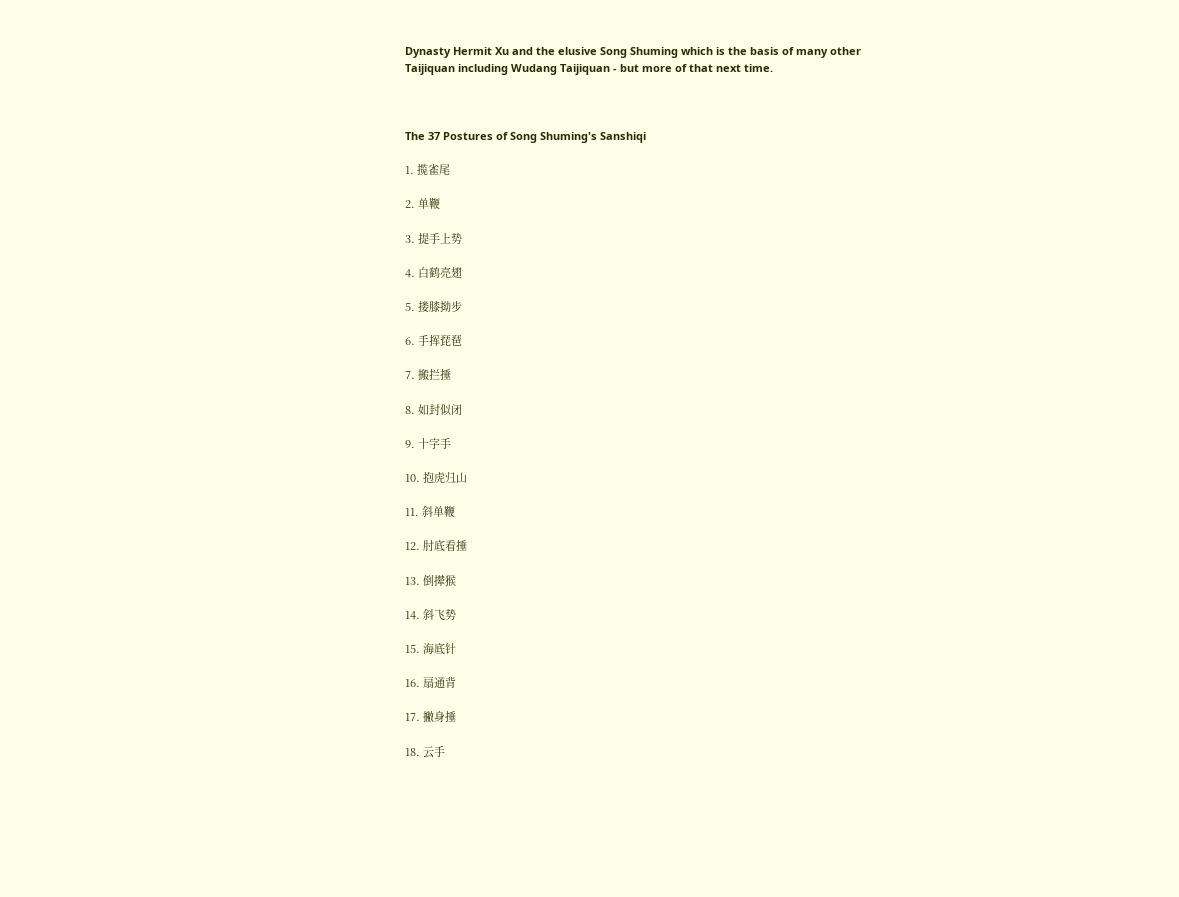Dynasty Hermit Xu and the elusive Song Shuming which is the basis of many other Taijiquan including Wudang Taijiquan - but more of that next time.



The 37 Postures of Song Shuming's Sanshiqi

1. 揽雀尾

2. 单鞭

3. 提手上势

4. 白鹤亮翅

5. 搂膝拗步

6. 手挥琵琶

7. 搬拦捶

8. 如封似闭

9. 十字手

10. 抱虎归山

11. 斜单鞭

12. 肘底看捶

13. 倒撵猴

14. 斜飞势

15. 海底针

16. 扇通背

17. 撇身捶

18. 云手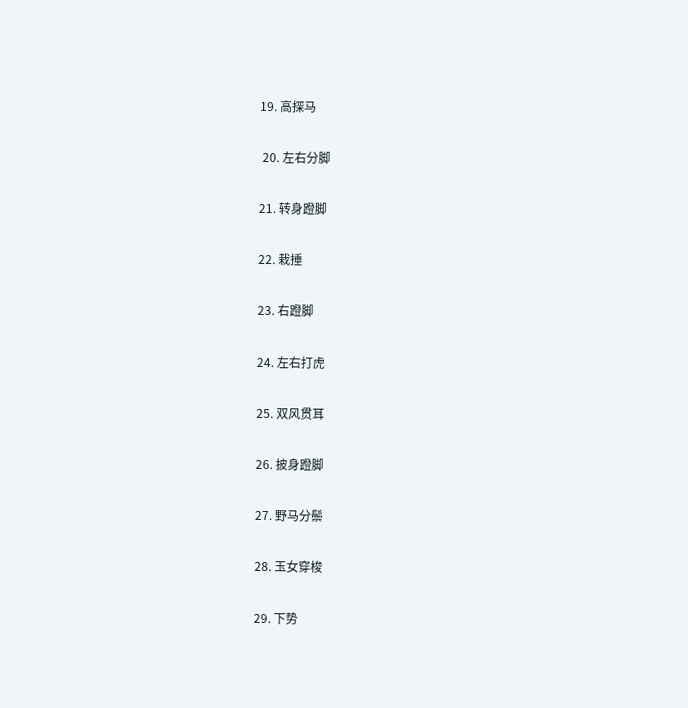19. 高探马

 20. 左右分脚

21. 转身蹬脚

22. 栽捶

23. 右蹬脚

24. 左右打虎

25. 双风贯耳

26. 披身蹬脚

27. 野马分鬃

28. 玉女穿梭

29. 下势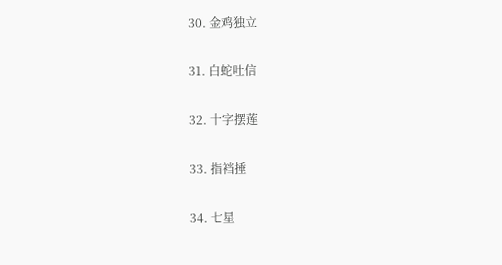30. 金鸡独立

31. 白蛇吐信

32. 十字摆莲

33. 指裆捶

34. 七星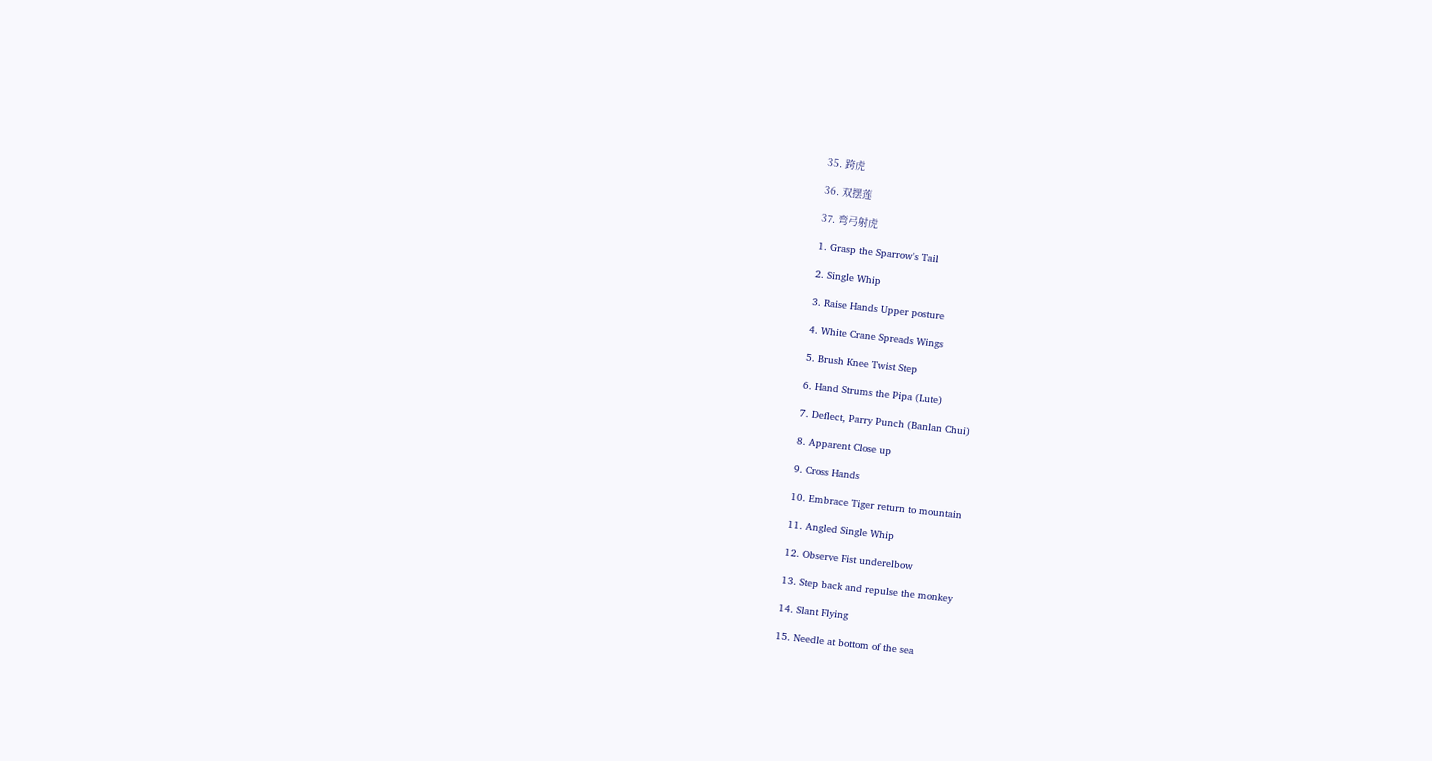35. 跨虎

36. 双摆莲

37. 弯弓射虎

1. Grasp the Sparrow's Tail

2. Single Whip

3. Raise Hands Upper posture

4. White Crane Spreads Wings

5. Brush Knee Twist Step

6. Hand Strums the Pipa (Lute)

7. Deflect, Parry Punch (Banlan Chui)

8. Apparent Close up

9. Cross Hands

10. Embrace Tiger return to mountain

11. Angled Single Whip

12. Observe Fist underelbow

13. Step back and repulse the monkey

14. Slant Flying

15. Needle at bottom of the sea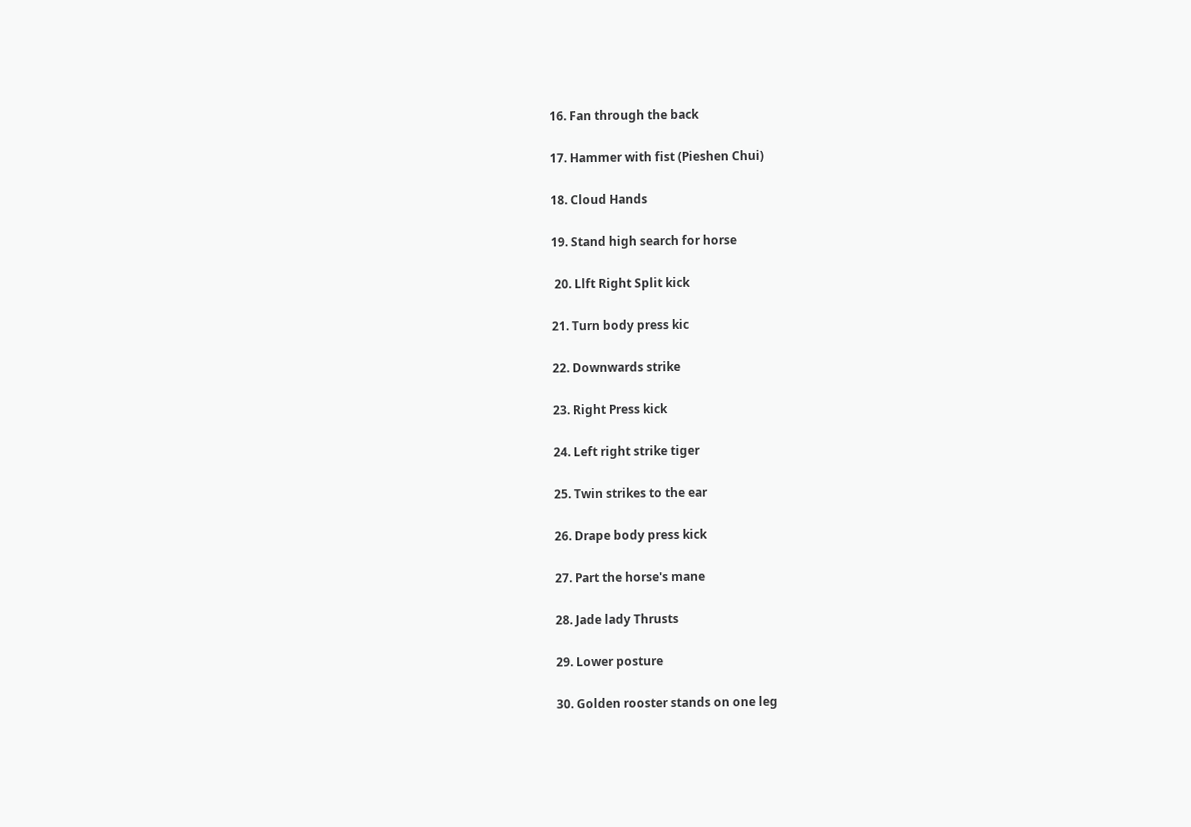16. Fan through the back

17. Hammer with fist (Pieshen Chui)

18. Cloud Hands

19. Stand high search for horse

 20. Llft Right Split kick

21. Turn body press kic

22. Downwards strike

23. Right Press kick

24. Left right strike tiger

25. Twin strikes to the ear

26. Drape body press kick

27. Part the horse's mane

28. Jade lady Thrusts

29. Lower posture

30. Golden rooster stands on one leg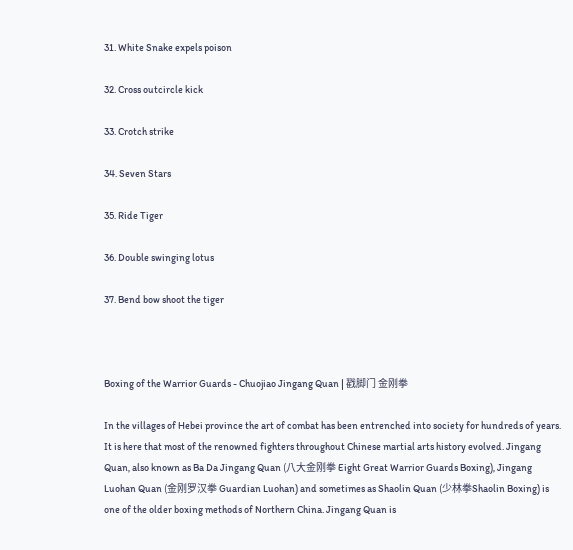31. White Snake expels poison

32. Cross outcircle kick

33. Crotch strike

34. Seven Stars

35. Ride Tiger

36. Double swinging lotus

37. Bend bow shoot the tiger



Boxing of the Warrior Guards - Chuojiao Jingang Quan | 戳脚门 金刚拳

In the villages of Hebei province the art of combat has been entrenched into society for hundreds of years. It is here that most of the renowned fighters throughout Chinese martial arts history evolved. Jingang Quan, also known as Ba Da Jingang Quan (八大金刚拳 Eight Great Warrior Guards Boxing), Jingang Luohan Quan (金刚罗汉拳 Guardian Luohan) and sometimes as Shaolin Quan (少林拳Shaolin Boxing) is one of the older boxing methods of Northern China. Jingang Quan is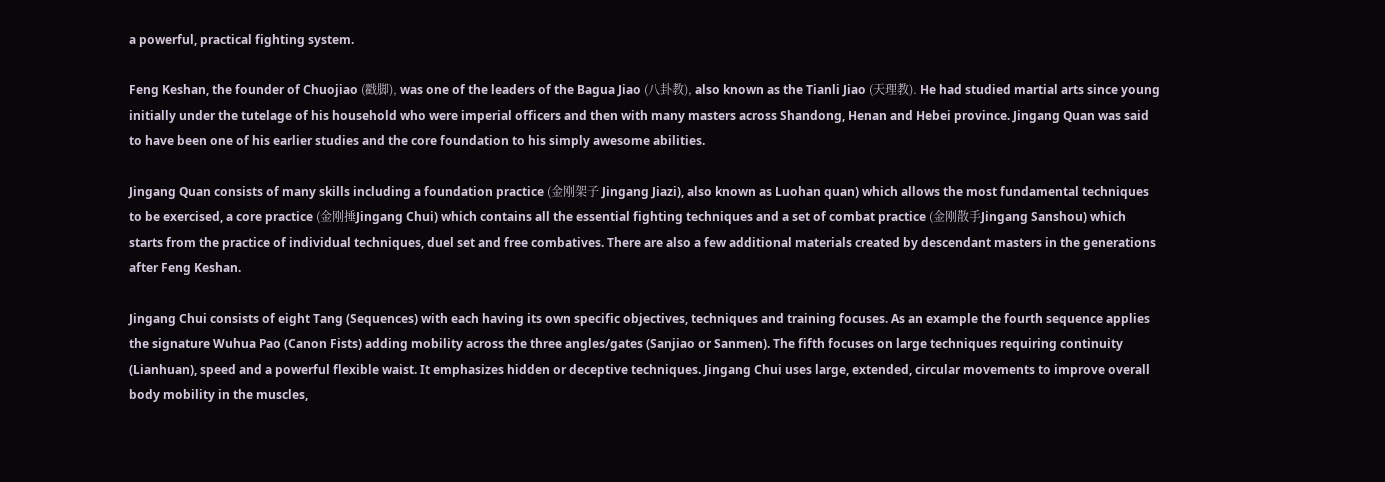a powerful, practical fighting system.

Feng Keshan, the founder of Chuojiao (戳脚), was one of the leaders of the Bagua Jiao (八卦教), also known as the Tianli Jiao (天理教). He had studied martial arts since young initially under the tutelage of his household who were imperial officers and then with many masters across Shandong, Henan and Hebei province. Jingang Quan was said to have been one of his earlier studies and the core foundation to his simply awesome abilities.

Jingang Quan consists of many skills including a foundation practice (金刚架子 Jingang Jiazi), also known as Luohan quan) which allows the most fundamental techniques to be exercised, a core practice (金刚捶Jingang Chui) which contains all the essential fighting techniques and a set of combat practice (金刚散手Jingang Sanshou) which starts from the practice of individual techniques, duel set and free combatives. There are also a few additional materials created by descendant masters in the generations after Feng Keshan.

Jingang Chui consists of eight Tang (Sequences) with each having its own specific objectives, techniques and training focuses. As an example the fourth sequence applies the signature Wuhua Pao (Canon Fists) adding mobility across the three angles/gates (Sanjiao or Sanmen). The fifth focuses on large techniques requiring continuity (Lianhuan), speed and a powerful flexible waist. It emphasizes hidden or deceptive techniques. Jingang Chui uses large, extended, circular movements to improve overall body mobility in the muscles,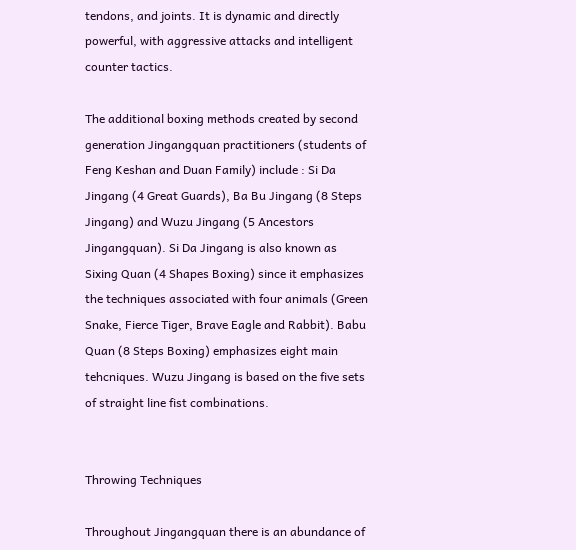tendons, and joints. It is dynamic and directly powerful, with aggressive attacks and intelligent counter tactics.

The additional boxing methods created by second generation Jingangquan practitioners (students of Feng Keshan and Duan Family) include : Si Da Jingang (4 Great Guards), Ba Bu Jingang (8 Steps Jingang) and Wuzu Jingang (5 Ancestors Jingangquan). Si Da Jingang is also known as Sixing Quan (4 Shapes Boxing) since it emphasizes the techniques associated with four animals (Green Snake, Fierce Tiger, Brave Eagle and Rabbit). Babu Quan (8 Steps Boxing) emphasizes eight main tehcniques. Wuzu Jingang is based on the five sets of straight line fist combinations.


Throwing Techniques

Throughout Jingangquan there is an abundance of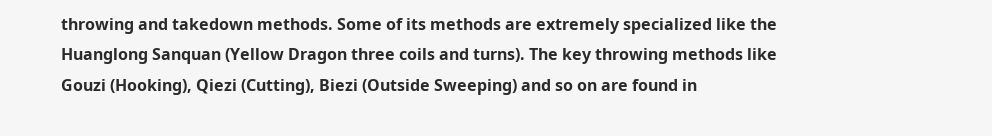throwing and takedown methods. Some of its methods are extremely specialized like the Huanglong Sanquan (Yellow Dragon three coils and turns). The key throwing methods like Gouzi (Hooking), Qiezi (Cutting), Biezi (Outside Sweeping) and so on are found in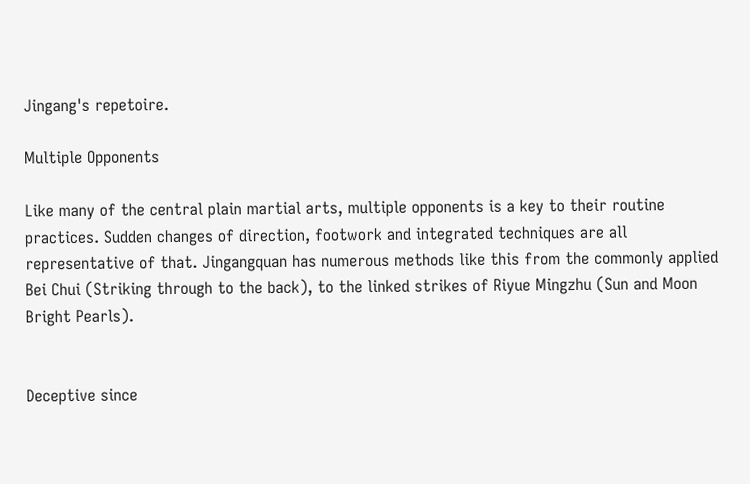Jingang's repetoire.

Multiple Opponents

Like many of the central plain martial arts, multiple opponents is a key to their routine practices. Sudden changes of direction, footwork and integrated techniques are all representative of that. Jingangquan has numerous methods like this from the commonly applied Bei Chui (Striking through to the back), to the linked strikes of Riyue Mingzhu (Sun and Moon Bright Pearls).


Deceptive since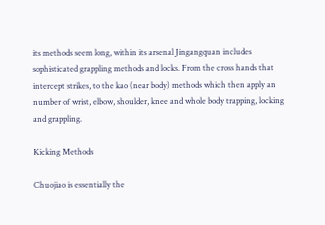its methods seem long, within its arsenal Jingangquan includes sophisticated grappling methods and locks. From the cross hands that intercept strikes, to the kao (near body) methods which then apply an number of wrist, elbow, shoulder, knee and whole body trapping, locking and grappling.

Kicking Methods

Chuojiao is essentially the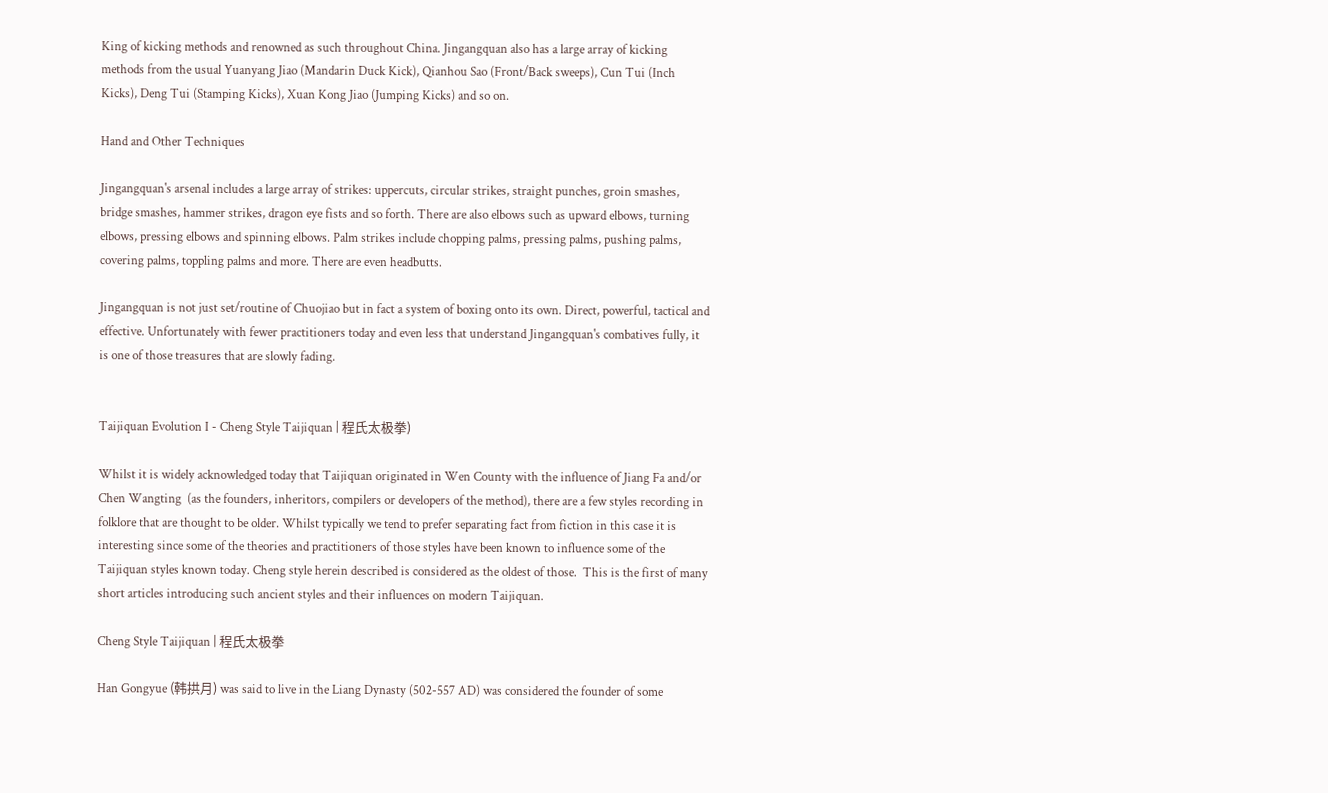King of kicking methods and renowned as such throughout China. Jingangquan also has a large array of kicking methods from the usual Yuanyang Jiao (Mandarin Duck Kick), Qianhou Sao (Front/Back sweeps), Cun Tui (Inch Kicks), Deng Tui (Stamping Kicks), Xuan Kong Jiao (Jumping Kicks) and so on.

Hand and Other Techniques

Jingangquan's arsenal includes a large array of strikes: uppercuts, circular strikes, straight punches, groin smashes, bridge smashes, hammer strikes, dragon eye fists and so forth. There are also elbows such as upward elbows, turning elbows, pressing elbows and spinning elbows. Palm strikes include chopping palms, pressing palms, pushing palms, covering palms, toppling palms and more. There are even headbutts.

Jingangquan is not just set/routine of Chuojiao but in fact a system of boxing onto its own. Direct, powerful, tactical and effective. Unfortunately with fewer practitioners today and even less that understand Jingangquan's combatives fully, it is one of those treasures that are slowly fading.


Taijiquan Evolution I - Cheng Style Taijiquan | 程氏太极拳)

Whilst it is widely acknowledged today that Taijiquan originated in Wen County with the influence of Jiang Fa and/or Chen Wangting  (as the founders, inheritors, compilers or developers of the method), there are a few styles recording in folklore that are thought to be older. Whilst typically we tend to prefer separating fact from fiction in this case it is interesting since some of the theories and practitioners of those styles have been known to influence some of the Taijiquan styles known today. Cheng style herein described is considered as the oldest of those.  This is the first of many short articles introducing such ancient styles and their influences on modern Taijiquan.

Cheng Style Taijiquan | 程氏太极拳

Han Gongyue (韩拱月) was said to live in the Liang Dynasty (502-557 AD) was considered the founder of some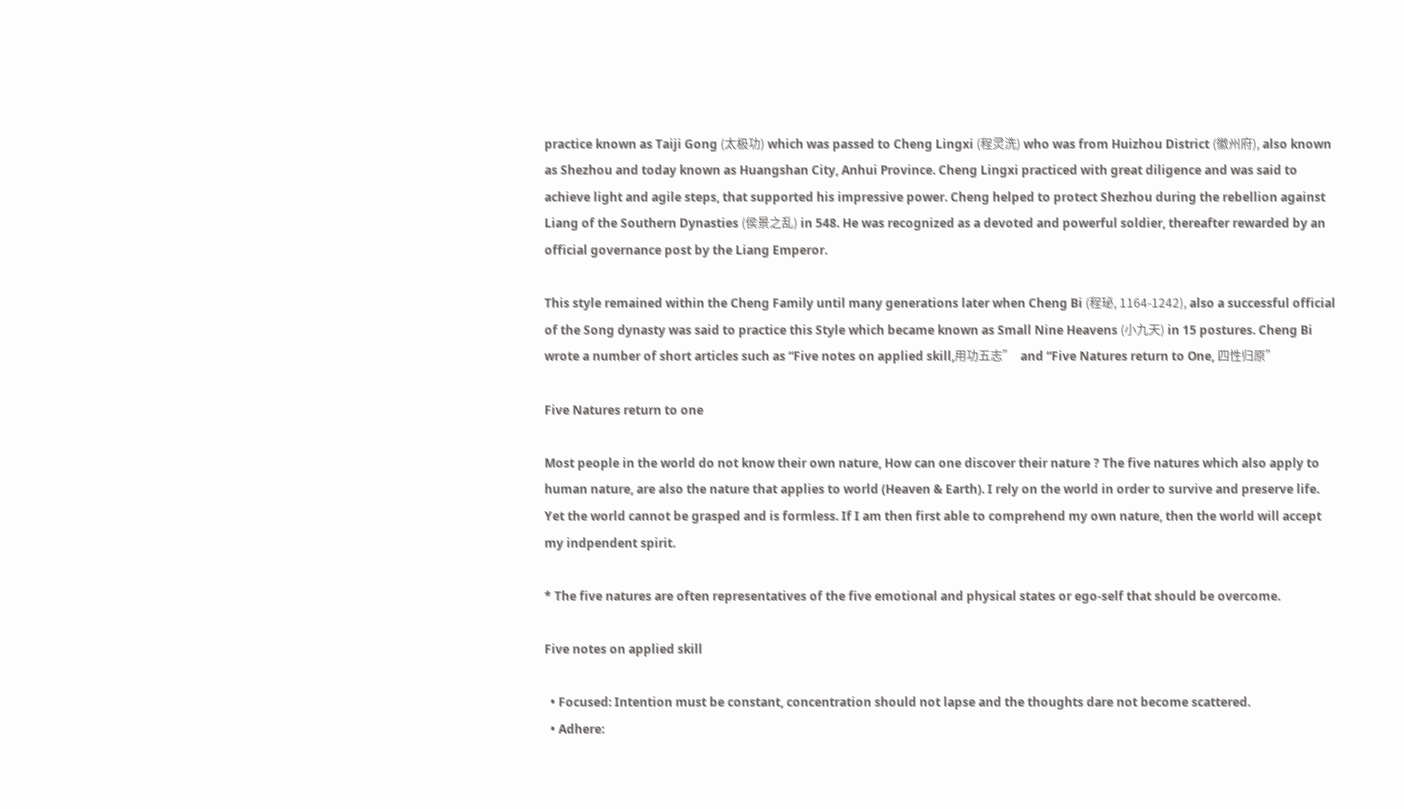practice known as Taiji Gong (太极功) which was passed to Cheng Lingxi (程灵洗) who was from Huizhou District (徽州府), also known as Shezhou and today known as Huangshan City, Anhui Province. Cheng Lingxi practiced with great diligence and was said to achieve light and agile steps, that supported his impressive power. Cheng helped to protect Shezhou during the rebellion against Liang of the Southern Dynasties (侯景之乱) in 548. He was recognized as a devoted and powerful soldier, thereafter rewarded by an official governance post by the Liang Emperor.

This style remained within the Cheng Family until many generations later when Cheng Bi (程珌, 1164-1242), also a successful official of the Song dynasty was said to practice this Style which became known as Small Nine Heavens (小九天) in 15 postures. Cheng Bi wrote a number of short articles such as “Five notes on applied skill,用功五志”  and “Five Natures return to One, 四性归原”

Five Natures return to one

Most people in the world do not know their own nature, How can one discover their nature ? The five natures which also apply to human nature, are also the nature that applies to world (Heaven & Earth). I rely on the world in order to survive and preserve life. Yet the world cannot be grasped and is formless. If I am then first able to comprehend my own nature, then the world will accept my indpendent spirit.

* The five natures are often representatives of the five emotional and physical states or ego-self that should be overcome.

Five notes on applied skill

  • Focused: Intention must be constant, concentration should not lapse and the thoughts dare not become scattered.
  • Adhere: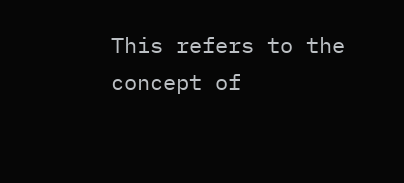This refers to the concept of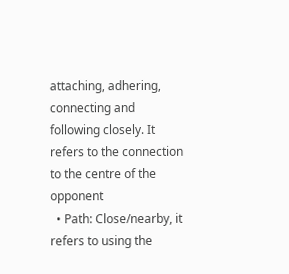attaching, adhering, connecting and following closely. It refers to the connection to the centre of the opponent
  • Path: Close/nearby, it refers to using the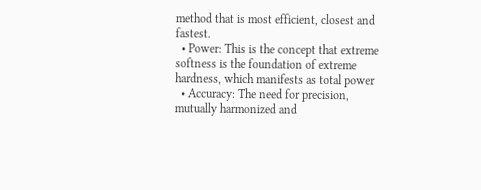method that is most efficient, closest and fastest.
  • Power: This is the concept that extreme softness is the foundation of extreme hardness, which manifests as total power
  • Accuracy: The need for precision, mutually harmonized and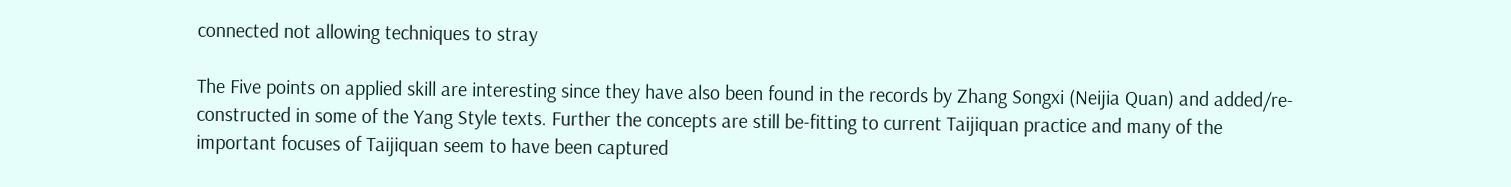connected not allowing techniques to stray

The Five points on applied skill are interesting since they have also been found in the records by Zhang Songxi (Neijia Quan) and added/re-constructed in some of the Yang Style texts. Further the concepts are still be-fitting to current Taijiquan practice and many of the important focuses of Taijiquan seem to have been captured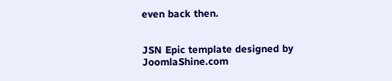even back then.


JSN Epic template designed by JoomlaShine.com